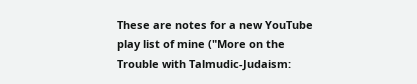These are notes for a new YouTube play list of mine ("More on the Trouble with Talmudic-Judaism: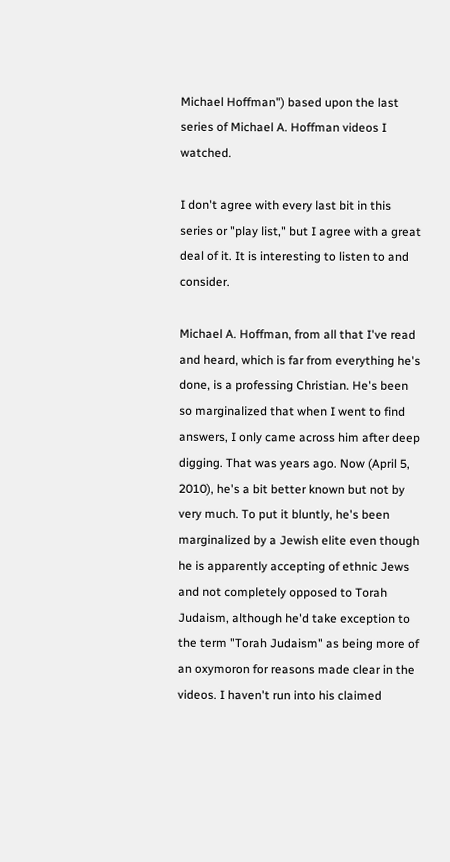Michael Hoffman") based upon the last series of Michael A. Hoffman videos I watched.

I don't agree with every last bit in this series or "play list," but I agree with a great deal of it. It is interesting to listen to and consider.

Michael A. Hoffman, from all that I've read and heard, which is far from everything he's done, is a professing Christian. He's been so marginalized that when I went to find answers, I only came across him after deep digging. That was years ago. Now (April 5, 2010), he's a bit better known but not by very much. To put it bluntly, he's been marginalized by a Jewish elite even though he is apparently accepting of ethnic Jews and not completely opposed to Torah Judaism, although he'd take exception to the term "Torah Judaism" as being more of an oxymoron for reasons made clear in the videos. I haven't run into his claimed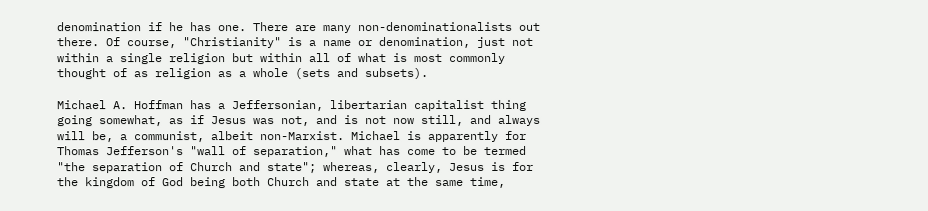denomination if he has one. There are many non-denominationalists out there. Of course, "Christianity" is a name or denomination, just not within a single religion but within all of what is most commonly thought of as religion as a whole (sets and subsets).

Michael A. Hoffman has a Jeffersonian, libertarian capitalist thing going somewhat, as if Jesus was not, and is not now still, and always will be, a communist, albeit non-Marxist. Michael is apparently for Thomas Jefferson's "wall of separation," what has come to be termed "the separation of Church and state"; whereas, clearly, Jesus is for the kingdom of God being both Church and state at the same time,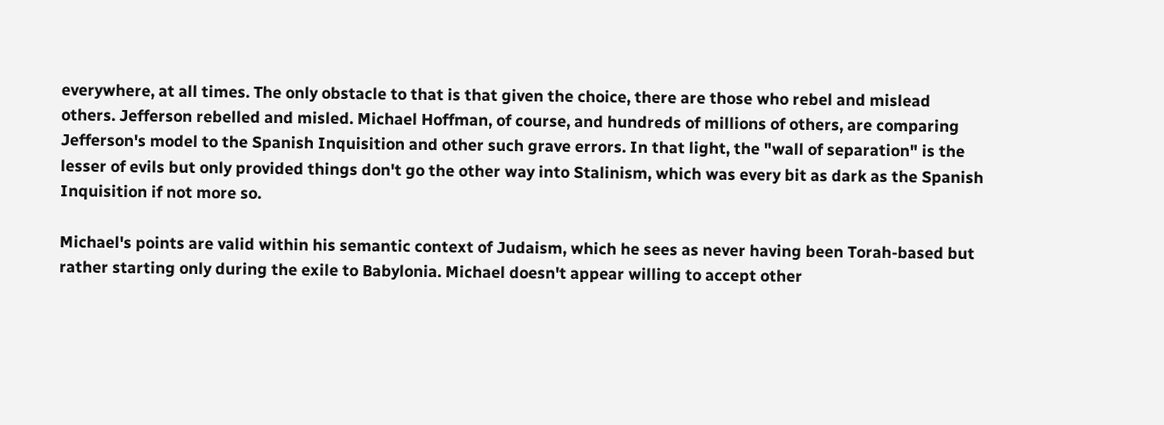everywhere, at all times. The only obstacle to that is that given the choice, there are those who rebel and mislead others. Jefferson rebelled and misled. Michael Hoffman, of course, and hundreds of millions of others, are comparing Jefferson's model to the Spanish Inquisition and other such grave errors. In that light, the "wall of separation" is the lesser of evils but only provided things don't go the other way into Stalinism, which was every bit as dark as the Spanish Inquisition if not more so.

Michael's points are valid within his semantic context of Judaism, which he sees as never having been Torah-based but rather starting only during the exile to Babylonia. Michael doesn't appear willing to accept other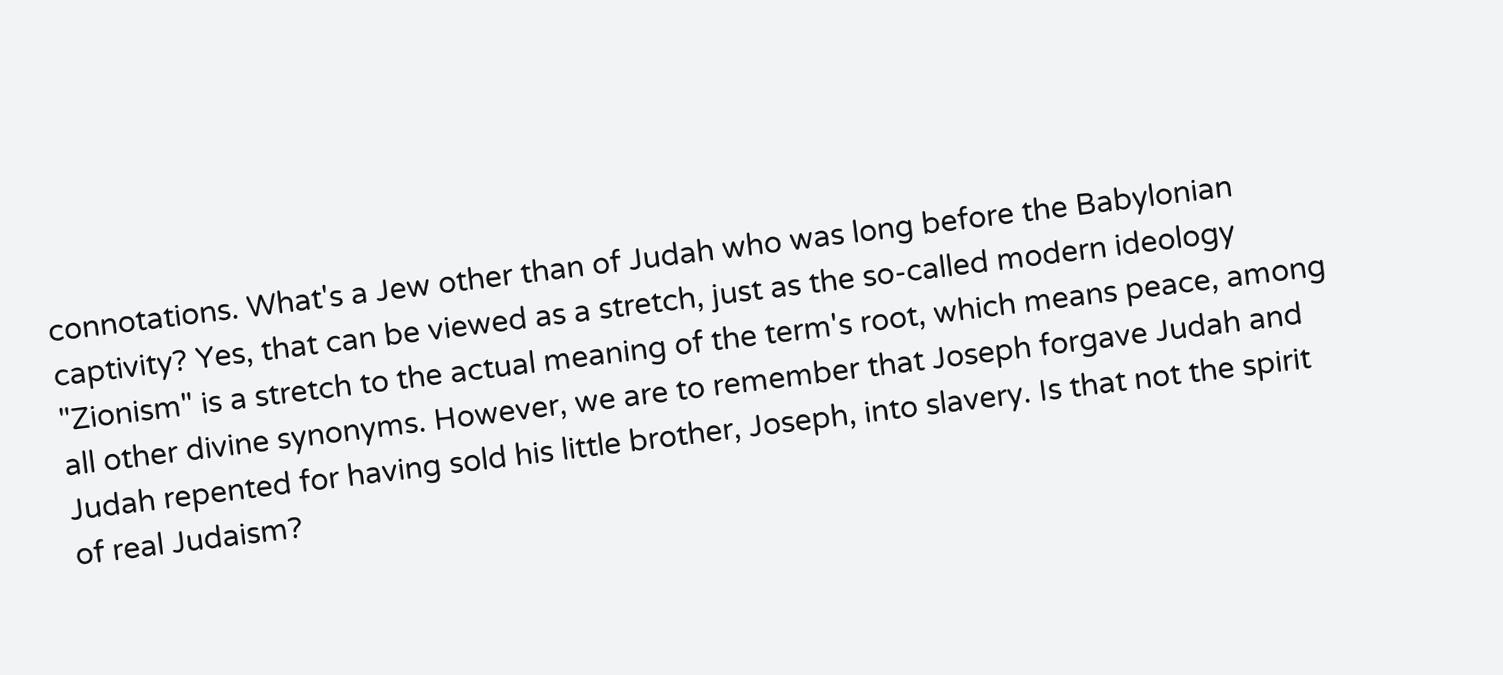connotations. What's a Jew other than of Judah who was long before the Babylonian captivity? Yes, that can be viewed as a stretch, just as the so-called modern ideology "Zionism" is a stretch to the actual meaning of the term's root, which means peace, among all other divine synonyms. However, we are to remember that Joseph forgave Judah and Judah repented for having sold his little brother, Joseph, into slavery. Is that not the spirit of real Judaism?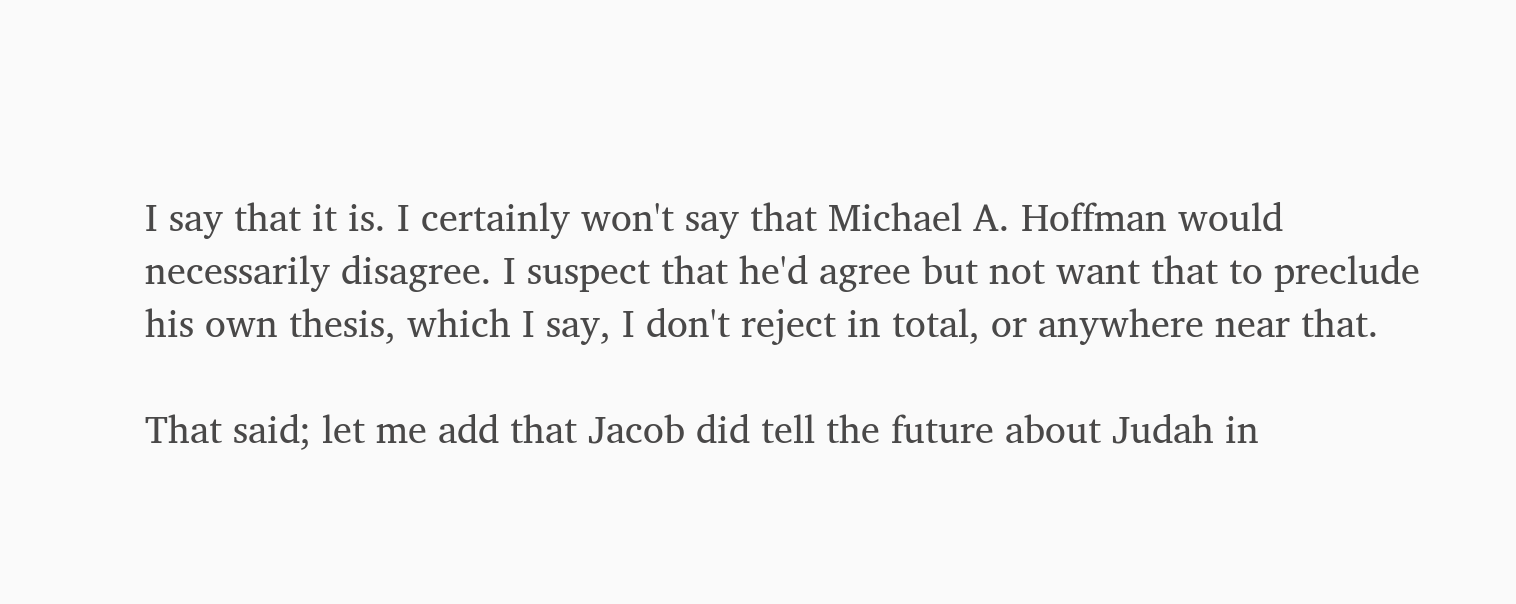I say that it is. I certainly won't say that Michael A. Hoffman would necessarily disagree. I suspect that he'd agree but not want that to preclude his own thesis, which I say, I don't reject in total, or anywhere near that.

That said; let me add that Jacob did tell the future about Judah in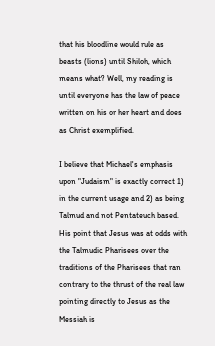that his bloodline would rule as beasts (lions) until Shiloh, which means what? Well, my reading is until everyone has the law of peace written on his or her heart and does as Christ exemplified.

I believe that Michael's emphasis upon "Judaism" is exactly correct 1) in the current usage and 2) as being Talmud and not Pentateuch based. His point that Jesus was at odds with the Talmudic Pharisees over the traditions of the Pharisees that ran contrary to the thrust of the real law pointing directly to Jesus as the Messiah is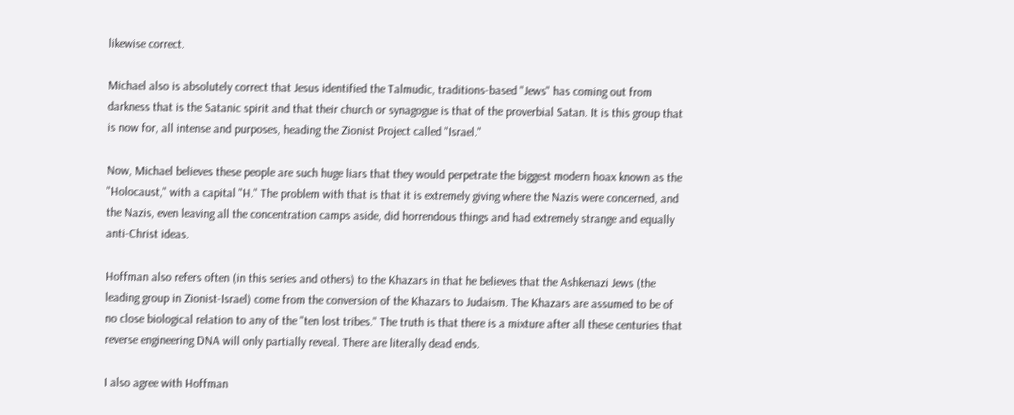likewise correct.

Michael also is absolutely correct that Jesus identified the Talmudic, traditions-based "Jews" has coming out from darkness that is the Satanic spirit and that their church or synagogue is that of the proverbial Satan. It is this group that is now for, all intense and purposes, heading the Zionist Project called "Israel."

Now, Michael believes these people are such huge liars that they would perpetrate the biggest modern hoax known as the "Holocaust," with a capital "H." The problem with that is that it is extremely giving where the Nazis were concerned, and the Nazis, even leaving all the concentration camps aside, did horrendous things and had extremely strange and equally anti-Christ ideas.

Hoffman also refers often (in this series and others) to the Khazars in that he believes that the Ashkenazi Jews (the leading group in Zionist-Israel) come from the conversion of the Khazars to Judaism. The Khazars are assumed to be of no close biological relation to any of the "ten lost tribes." The truth is that there is a mixture after all these centuries that reverse engineering DNA will only partially reveal. There are literally dead ends.

I also agree with Hoffman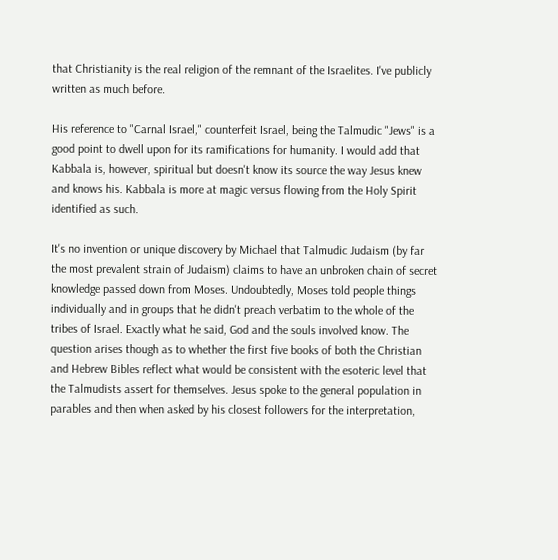that Christianity is the real religion of the remnant of the Israelites. I've publicly written as much before.

His reference to "Carnal Israel," counterfeit Israel, being the Talmudic "Jews" is a good point to dwell upon for its ramifications for humanity. I would add that Kabbala is, however, spiritual but doesn't know its source the way Jesus knew and knows his. Kabbala is more at magic versus flowing from the Holy Spirit identified as such.

It's no invention or unique discovery by Michael that Talmudic Judaism (by far the most prevalent strain of Judaism) claims to have an unbroken chain of secret knowledge passed down from Moses. Undoubtedly, Moses told people things individually and in groups that he didn't preach verbatim to the whole of the tribes of Israel. Exactly what he said, God and the souls involved know. The question arises though as to whether the first five books of both the Christian and Hebrew Bibles reflect what would be consistent with the esoteric level that the Talmudists assert for themselves. Jesus spoke to the general population in parables and then when asked by his closest followers for the interpretation,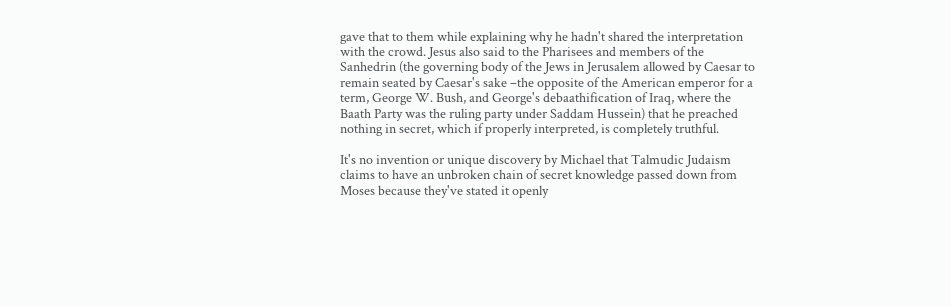gave that to them while explaining why he hadn't shared the interpretation with the crowd. Jesus also said to the Pharisees and members of the Sanhedrin (the governing body of the Jews in Jerusalem allowed by Caesar to remain seated by Caesar's sake –the opposite of the American emperor for a term, George W. Bush, and George's debaathification of Iraq, where the Baath Party was the ruling party under Saddam Hussein) that he preached nothing in secret, which if properly interpreted, is completely truthful.

It's no invention or unique discovery by Michael that Talmudic Judaism claims to have an unbroken chain of secret knowledge passed down from Moses because they've stated it openly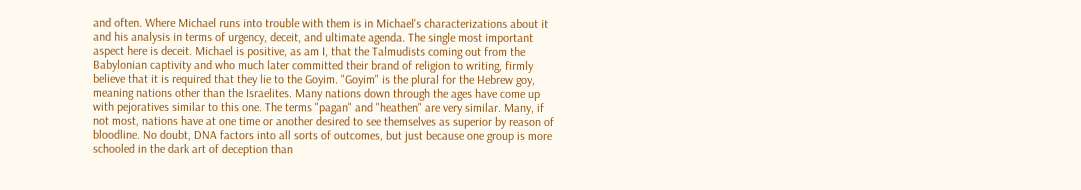and often. Where Michael runs into trouble with them is in Michael's characterizations about it and his analysis in terms of urgency, deceit, and ultimate agenda. The single most important aspect here is deceit. Michael is positive, as am I, that the Talmudists coming out from the Babylonian captivity and who much later committed their brand of religion to writing, firmly believe that it is required that they lie to the Goyim. "Goyim" is the plural for the Hebrew goy, meaning nations other than the Israelites. Many nations down through the ages have come up with pejoratives similar to this one. The terms "pagan" and "heathen" are very similar. Many, if not most, nations have at one time or another desired to see themselves as superior by reason of bloodline. No doubt, DNA factors into all sorts of outcomes, but just because one group is more schooled in the dark art of deception than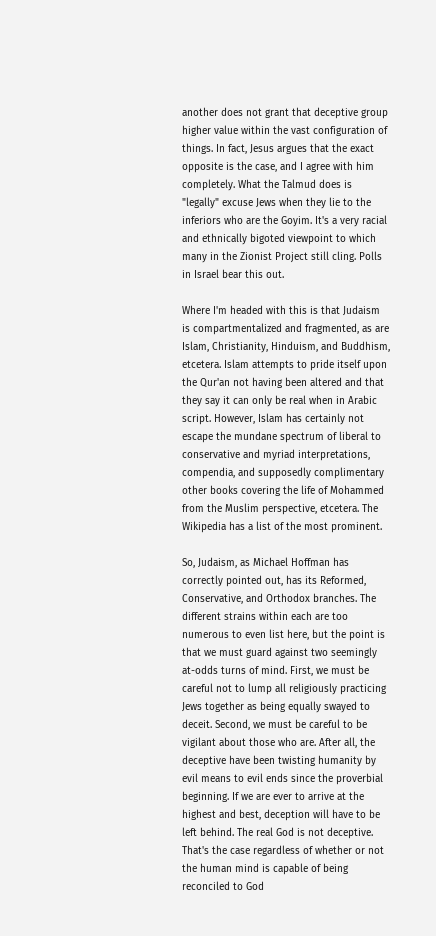another does not grant that deceptive group higher value within the vast configuration of things. In fact, Jesus argues that the exact opposite is the case, and I agree with him completely. What the Talmud does is "legally" excuse Jews when they lie to the inferiors who are the Goyim. It's a very racial and ethnically bigoted viewpoint to which many in the Zionist Project still cling. Polls in Israel bear this out.

Where I'm headed with this is that Judaism is compartmentalized and fragmented, as are Islam, Christianity, Hinduism, and Buddhism, etcetera. Islam attempts to pride itself upon the Qur'an not having been altered and that they say it can only be real when in Arabic script. However, Islam has certainly not escape the mundane spectrum of liberal to conservative and myriad interpretations, compendia, and supposedly complimentary other books covering the life of Mohammed from the Muslim perspective, etcetera. The Wikipedia has a list of the most prominent.

So, Judaism, as Michael Hoffman has correctly pointed out, has its Reformed, Conservative, and Orthodox branches. The different strains within each are too numerous to even list here, but the point is that we must guard against two seemingly at-odds turns of mind. First, we must be careful not to lump all religiously practicing Jews together as being equally swayed to deceit. Second, we must be careful to be vigilant about those who are. After all, the deceptive have been twisting humanity by evil means to evil ends since the proverbial beginning. If we are ever to arrive at the highest and best, deception will have to be left behind. The real God is not deceptive. That's the case regardless of whether or not the human mind is capable of being reconciled to God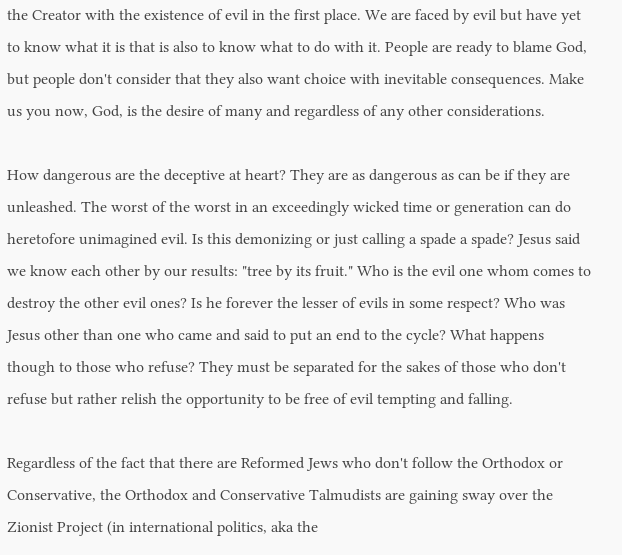the Creator with the existence of evil in the first place. We are faced by evil but have yet to know what it is that is also to know what to do with it. People are ready to blame God, but people don't consider that they also want choice with inevitable consequences. Make us you now, God, is the desire of many and regardless of any other considerations.

How dangerous are the deceptive at heart? They are as dangerous as can be if they are unleashed. The worst of the worst in an exceedingly wicked time or generation can do heretofore unimagined evil. Is this demonizing or just calling a spade a spade? Jesus said we know each other by our results: "tree by its fruit." Who is the evil one whom comes to destroy the other evil ones? Is he forever the lesser of evils in some respect? Who was Jesus other than one who came and said to put an end to the cycle? What happens though to those who refuse? They must be separated for the sakes of those who don't refuse but rather relish the opportunity to be free of evil tempting and falling.

Regardless of the fact that there are Reformed Jews who don't follow the Orthodox or Conservative, the Orthodox and Conservative Talmudists are gaining sway over the Zionist Project (in international politics, aka the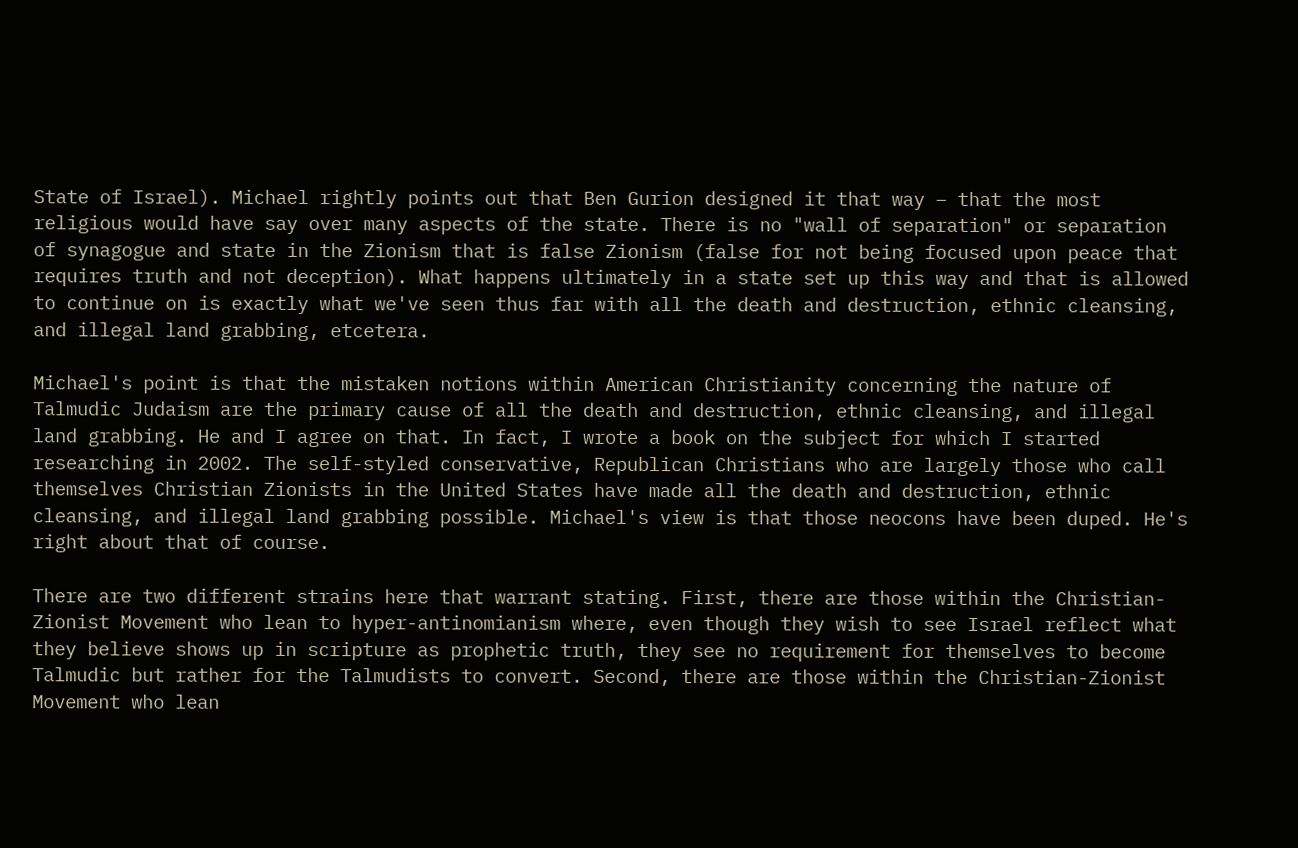State of Israel). Michael rightly points out that Ben Gurion designed it that way – that the most religious would have say over many aspects of the state. There is no "wall of separation" or separation of synagogue and state in the Zionism that is false Zionism (false for not being focused upon peace that requires truth and not deception). What happens ultimately in a state set up this way and that is allowed to continue on is exactly what we've seen thus far with all the death and destruction, ethnic cleansing, and illegal land grabbing, etcetera.

Michael's point is that the mistaken notions within American Christianity concerning the nature of Talmudic Judaism are the primary cause of all the death and destruction, ethnic cleansing, and illegal land grabbing. He and I agree on that. In fact, I wrote a book on the subject for which I started researching in 2002. The self-styled conservative, Republican Christians who are largely those who call themselves Christian Zionists in the United States have made all the death and destruction, ethnic cleansing, and illegal land grabbing possible. Michael's view is that those neocons have been duped. He's right about that of course.

There are two different strains here that warrant stating. First, there are those within the Christian-Zionist Movement who lean to hyper-antinomianism where, even though they wish to see Israel reflect what they believe shows up in scripture as prophetic truth, they see no requirement for themselves to become Talmudic but rather for the Talmudists to convert. Second, there are those within the Christian-Zionist Movement who lean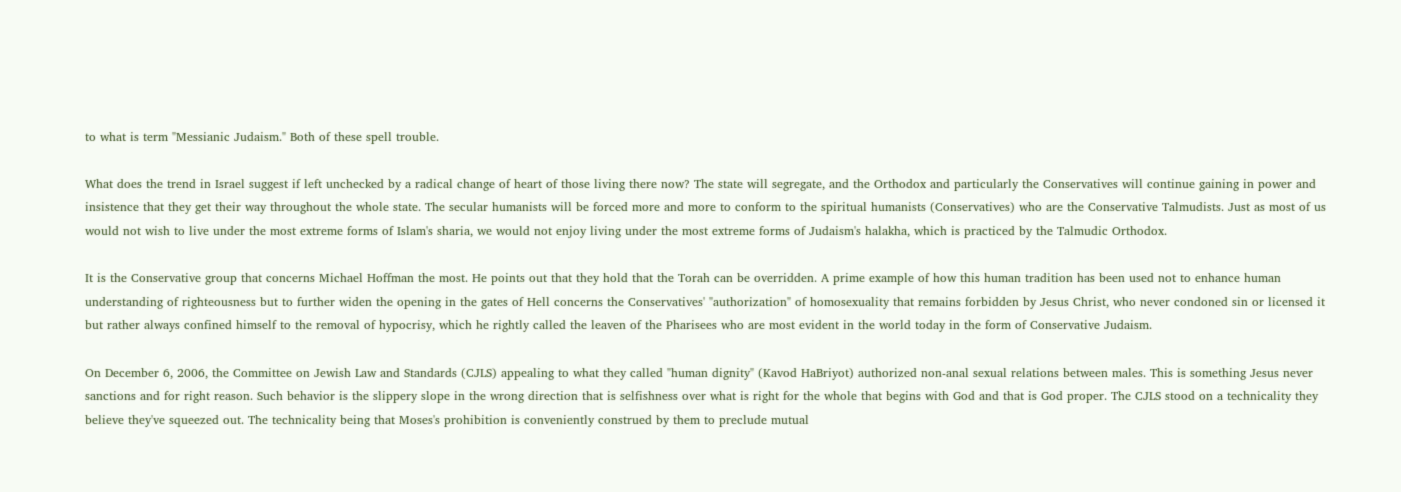to what is term "Messianic Judaism." Both of these spell trouble.

What does the trend in Israel suggest if left unchecked by a radical change of heart of those living there now? The state will segregate, and the Orthodox and particularly the Conservatives will continue gaining in power and insistence that they get their way throughout the whole state. The secular humanists will be forced more and more to conform to the spiritual humanists (Conservatives) who are the Conservative Talmudists. Just as most of us would not wish to live under the most extreme forms of Islam's sharia, we would not enjoy living under the most extreme forms of Judaism's halakha, which is practiced by the Talmudic Orthodox.

It is the Conservative group that concerns Michael Hoffman the most. He points out that they hold that the Torah can be overridden. A prime example of how this human tradition has been used not to enhance human understanding of righteousness but to further widen the opening in the gates of Hell concerns the Conservatives' "authorization" of homosexuality that remains forbidden by Jesus Christ, who never condoned sin or licensed it but rather always confined himself to the removal of hypocrisy, which he rightly called the leaven of the Pharisees who are most evident in the world today in the form of Conservative Judaism.

On December 6, 2006, the Committee on Jewish Law and Standards (CJLS) appealing to what they called "human dignity" (Kavod HaBriyot) authorized non-anal sexual relations between males. This is something Jesus never sanctions and for right reason. Such behavior is the slippery slope in the wrong direction that is selfishness over what is right for the whole that begins with God and that is God proper. The CJLS stood on a technicality they believe they've squeezed out. The technicality being that Moses's prohibition is conveniently construed by them to preclude mutual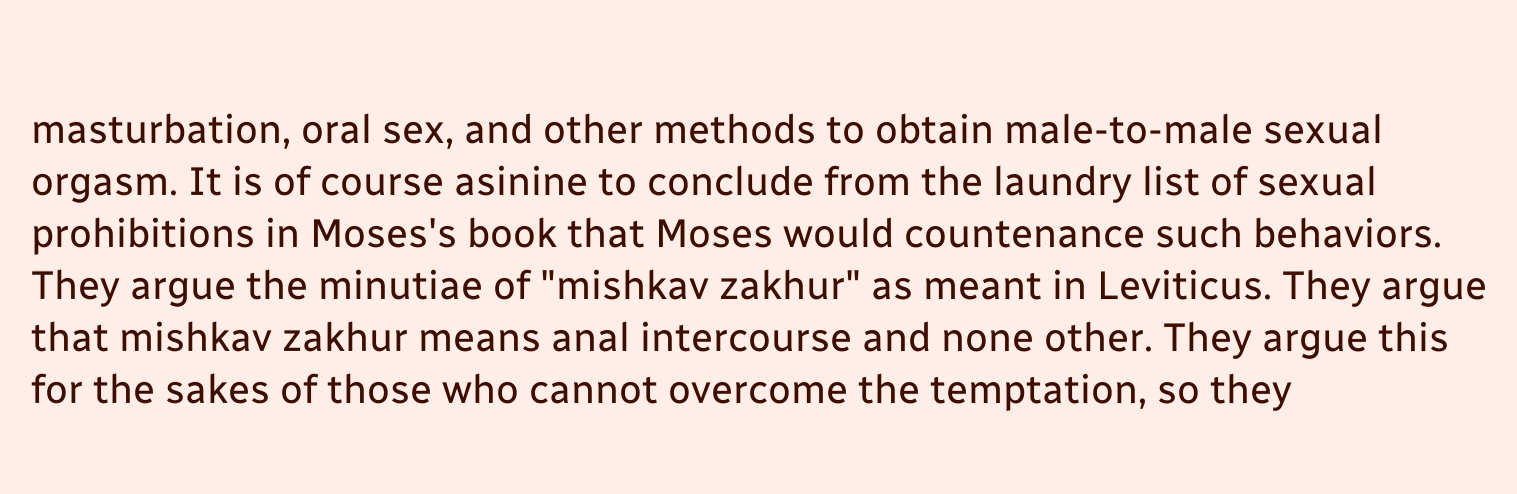masturbation, oral sex, and other methods to obtain male-to-male sexual orgasm. It is of course asinine to conclude from the laundry list of sexual prohibitions in Moses's book that Moses would countenance such behaviors. They argue the minutiae of "mishkav zakhur" as meant in Leviticus. They argue that mishkav zakhur means anal intercourse and none other. They argue this for the sakes of those who cannot overcome the temptation, so they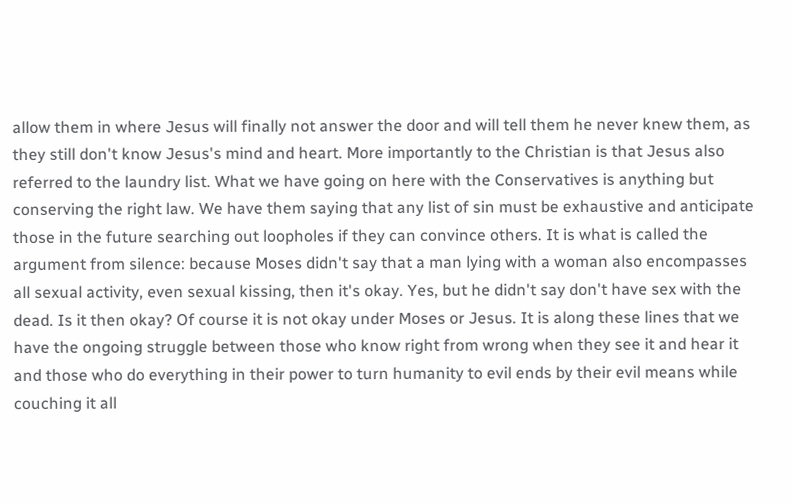allow them in where Jesus will finally not answer the door and will tell them he never knew them, as they still don't know Jesus's mind and heart. More importantly to the Christian is that Jesus also referred to the laundry list. What we have going on here with the Conservatives is anything but conserving the right law. We have them saying that any list of sin must be exhaustive and anticipate those in the future searching out loopholes if they can convince others. It is what is called the argument from silence: because Moses didn't say that a man lying with a woman also encompasses all sexual activity, even sexual kissing, then it's okay. Yes, but he didn't say don't have sex with the dead. Is it then okay? Of course it is not okay under Moses or Jesus. It is along these lines that we have the ongoing struggle between those who know right from wrong when they see it and hear it and those who do everything in their power to turn humanity to evil ends by their evil means while couching it all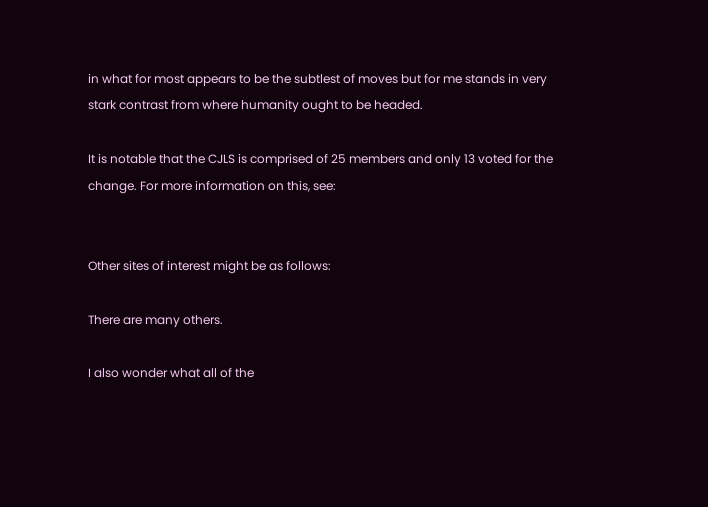in what for most appears to be the subtlest of moves but for me stands in very stark contrast from where humanity ought to be headed.

It is notable that the CJLS is comprised of 25 members and only 13 voted for the change. For more information on this, see:


Other sites of interest might be as follows:

There are many others.

I also wonder what all of the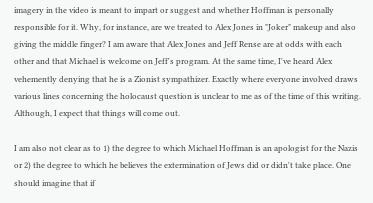imagery in the video is meant to impart or suggest and whether Hoffman is personally responsible for it. Why, for instance, are we treated to Alex Jones in "Joker" makeup and also giving the middle finger? I am aware that Alex Jones and Jeff Rense are at odds with each other and that Michael is welcome on Jeff's program. At the same time, I've heard Alex vehemently denying that he is a Zionist sympathizer. Exactly where everyone involved draws various lines concerning the holocaust question is unclear to me as of the time of this writing. Although, I expect that things will come out.

I am also not clear as to 1) the degree to which Michael Hoffman is an apologist for the Nazis or 2) the degree to which he believes the extermination of Jews did or didn't take place. One should imagine that if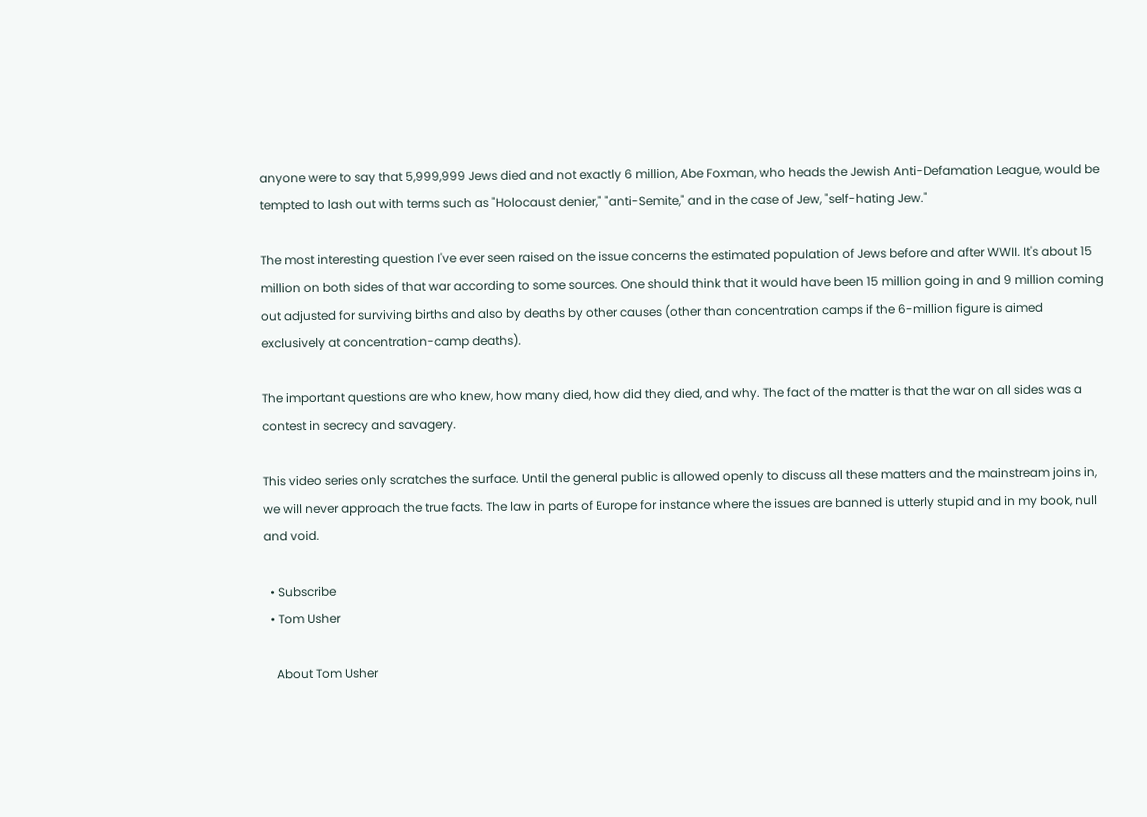anyone were to say that 5,999,999 Jews died and not exactly 6 million, Abe Foxman, who heads the Jewish Anti-Defamation League, would be tempted to lash out with terms such as "Holocaust denier," "anti-Semite," and in the case of Jew, "self-hating Jew."

The most interesting question I've ever seen raised on the issue concerns the estimated population of Jews before and after WWII. It's about 15 million on both sides of that war according to some sources. One should think that it would have been 15 million going in and 9 million coming out adjusted for surviving births and also by deaths by other causes (other than concentration camps if the 6-million figure is aimed exclusively at concentration-camp deaths).

The important questions are who knew, how many died, how did they died, and why. The fact of the matter is that the war on all sides was a contest in secrecy and savagery.

This video series only scratches the surface. Until the general public is allowed openly to discuss all these matters and the mainstream joins in, we will never approach the true facts. The law in parts of Europe for instance where the issues are banned is utterly stupid and in my book, null and void.

  • Subscribe
  • Tom Usher

    About Tom Usher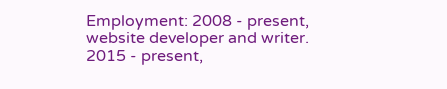Employment: 2008 - present, website developer and writer. 2015 - present,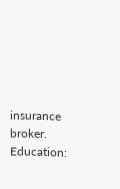insurance broker. Education: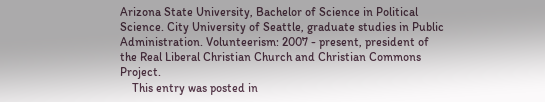Arizona State University, Bachelor of Science in Political Science. City University of Seattle, graduate studies in Public Administration. Volunteerism: 2007 - present, president of the Real Liberal Christian Church and Christian Commons Project.
    This entry was posted in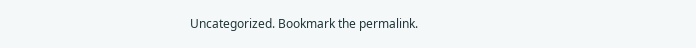Uncategorized. Bookmark the permalink.